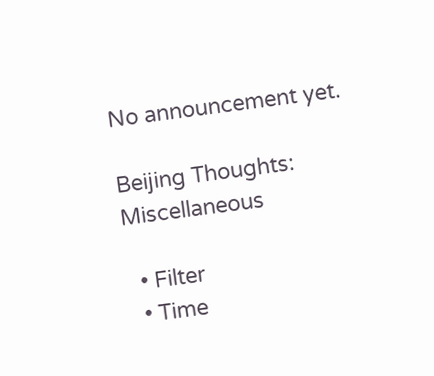No announcement yet.

Beijing Thoughts: Miscellaneous

  • Filter
  • Time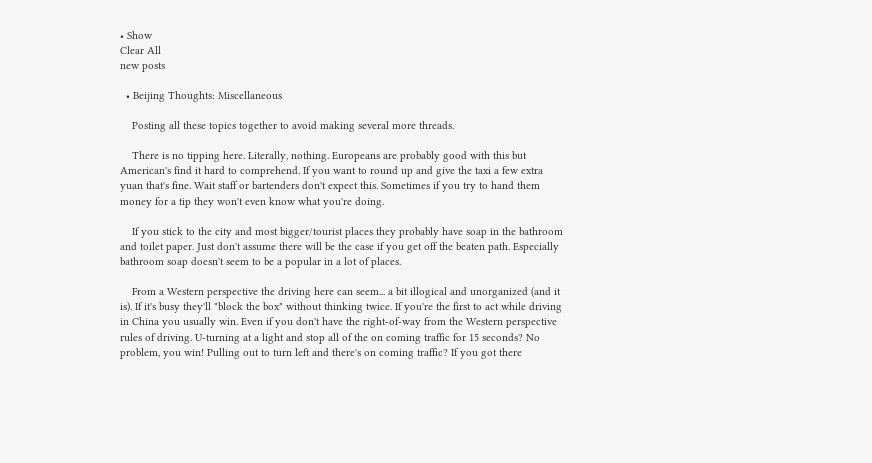• Show
Clear All
new posts

  • Beijing Thoughts: Miscellaneous

    Posting all these topics together to avoid making several more threads.

    There is no tipping here. Literally, nothing. Europeans are probably good with this but American's find it hard to comprehend. If you want to round up and give the taxi a few extra yuan that's fine. Wait staff or bartenders don't expect this. Sometimes if you try to hand them money for a tip they won't even know what you're doing.

    If you stick to the city and most bigger/tourist places they probably have soap in the bathroom and toilet paper. Just don't assume there will be the case if you get off the beaten path. Especially bathroom soap doesn't seem to be a popular in a lot of places.

    From a Western perspective the driving here can seem... a bit illogical and unorganized (and it is). If it's busy they'll "block the box" without thinking twice. If you're the first to act while driving in China you usually win. Even if you don't have the right-of-way from the Western perspective rules of driving. U-turning at a light and stop all of the on coming traffic for 15 seconds? No problem, you win! Pulling out to turn left and there's on coming traffic? If you got there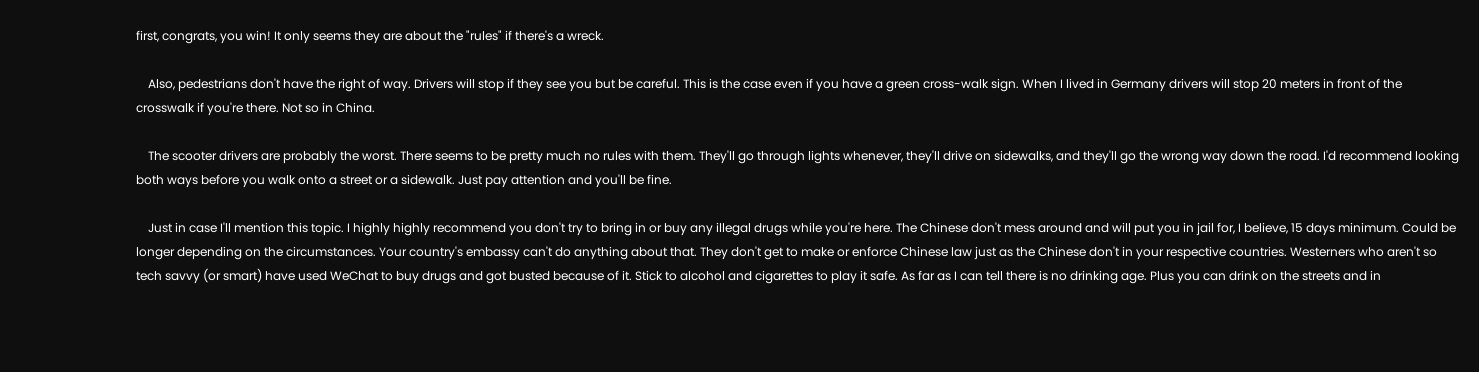first, congrats, you win! It only seems they are about the "rules" if there's a wreck.

    Also, pedestrians don't have the right of way. Drivers will stop if they see you but be careful. This is the case even if you have a green cross-walk sign. When I lived in Germany drivers will stop 20 meters in front of the crosswalk if you're there. Not so in China.

    The scooter drivers are probably the worst. There seems to be pretty much no rules with them. They'll go through lights whenever, they'll drive on sidewalks, and they'll go the wrong way down the road. I'd recommend looking both ways before you walk onto a street or a sidewalk. Just pay attention and you'll be fine.

    Just in case I'll mention this topic. I highly highly recommend you don't try to bring in or buy any illegal drugs while you're here. The Chinese don't mess around and will put you in jail for, I believe, 15 days minimum. Could be longer depending on the circumstances. Your country's embassy can't do anything about that. They don't get to make or enforce Chinese law just as the Chinese don't in your respective countries. Westerners who aren't so tech savvy (or smart) have used WeChat to buy drugs and got busted because of it. Stick to alcohol and cigarettes to play it safe. As far as I can tell there is no drinking age. Plus you can drink on the streets and in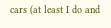cars (at least I do and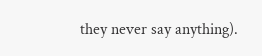they never say anything).